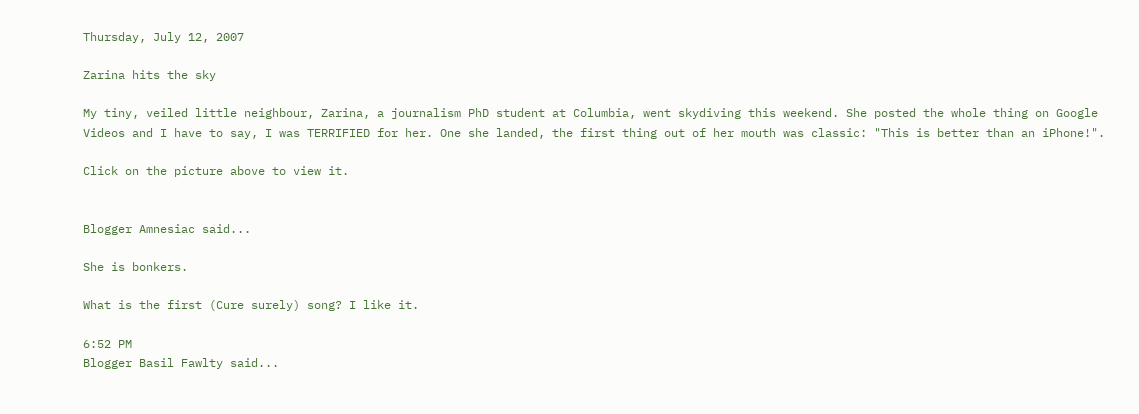Thursday, July 12, 2007

Zarina hits the sky

My tiny, veiled little neighbour, Zarina, a journalism PhD student at Columbia, went skydiving this weekend. She posted the whole thing on Google Videos and I have to say, I was TERRIFIED for her. One she landed, the first thing out of her mouth was classic: "This is better than an iPhone!".

Click on the picture above to view it.


Blogger Amnesiac said...

She is bonkers.

What is the first (Cure surely) song? I like it.

6:52 PM
Blogger Basil Fawlty said...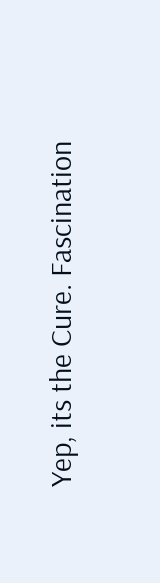Yep, its the Cure. Fascination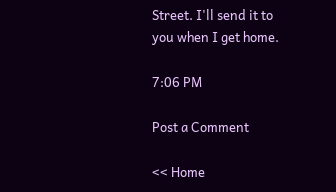Street. I'll send it to you when I get home.

7:06 PM

Post a Comment

<< Home